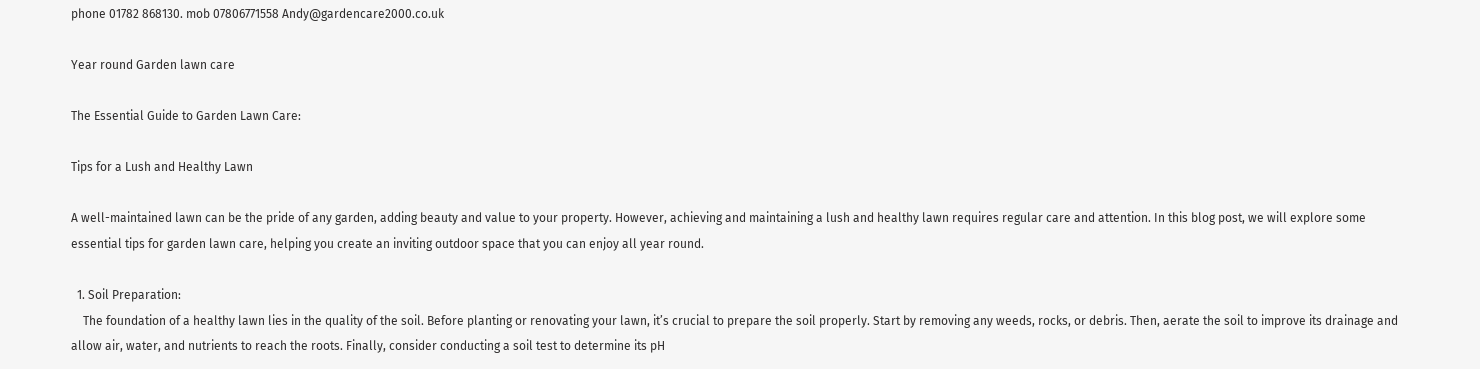phone 01782 868130. mob 07806771558 Andy@gardencare2000.co.uk

Year round Garden lawn care

The Essential Guide to Garden Lawn Care:

Tips for a Lush and Healthy Lawn

A well-maintained lawn can be the pride of any garden, adding beauty and value to your property. However, achieving and maintaining a lush and healthy lawn requires regular care and attention. In this blog post, we will explore some essential tips for garden lawn care, helping you create an inviting outdoor space that you can enjoy all year round.

  1. Soil Preparation:
    The foundation of a healthy lawn lies in the quality of the soil. Before planting or renovating your lawn, it’s crucial to prepare the soil properly. Start by removing any weeds, rocks, or debris. Then, aerate the soil to improve its drainage and allow air, water, and nutrients to reach the roots. Finally, consider conducting a soil test to determine its pH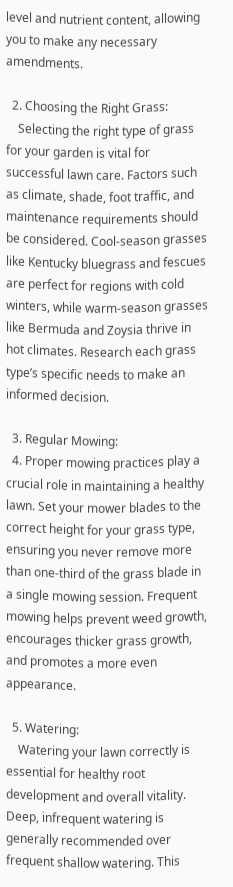level and nutrient content, allowing you to make any necessary amendments.

  2. Choosing the Right Grass:
    Selecting the right type of grass for your garden is vital for successful lawn care. Factors such as climate, shade, foot traffic, and maintenance requirements should be considered. Cool-season grasses like Kentucky bluegrass and fescues are perfect for regions with cold winters, while warm-season grasses like Bermuda and Zoysia thrive in hot climates. Research each grass type’s specific needs to make an informed decision.

  3. Regular Mowing:
  4. Proper mowing practices play a crucial role in maintaining a healthy lawn. Set your mower blades to the correct height for your grass type, ensuring you never remove more than one-third of the grass blade in a single mowing session. Frequent mowing helps prevent weed growth, encourages thicker grass growth, and promotes a more even appearance.

  5. Watering:
    Watering your lawn correctly is essential for healthy root development and overall vitality. Deep, infrequent watering is generally recommended over frequent shallow watering. This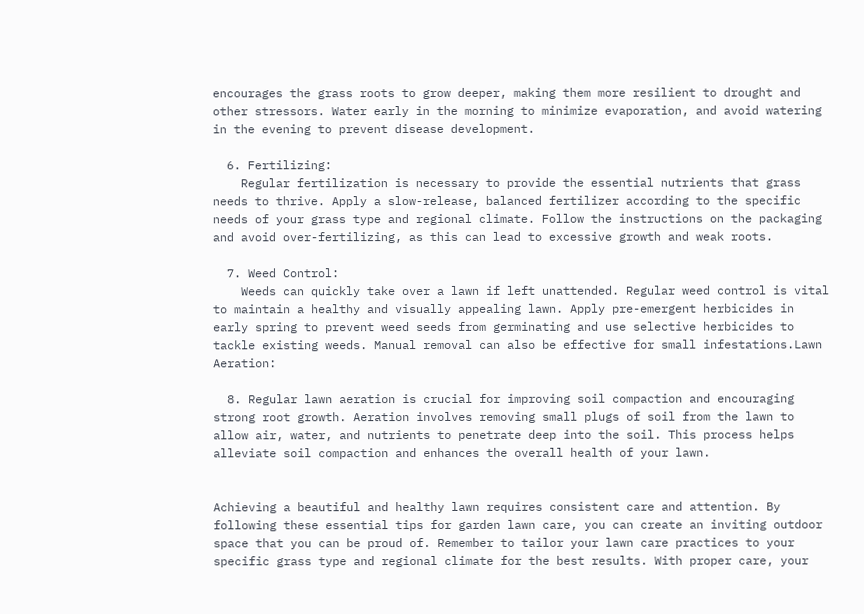encourages the grass roots to grow deeper, making them more resilient to drought and other stressors. Water early in the morning to minimize evaporation, and avoid watering in the evening to prevent disease development.

  6. Fertilizing:
    Regular fertilization is necessary to provide the essential nutrients that grass needs to thrive. Apply a slow-release, balanced fertilizer according to the specific needs of your grass type and regional climate. Follow the instructions on the packaging and avoid over-fertilizing, as this can lead to excessive growth and weak roots.

  7. Weed Control:
    Weeds can quickly take over a lawn if left unattended. Regular weed control is vital to maintain a healthy and visually appealing lawn. Apply pre-emergent herbicides in early spring to prevent weed seeds from germinating and use selective herbicides to tackle existing weeds. Manual removal can also be effective for small infestations.Lawn Aeration:

  8. Regular lawn aeration is crucial for improving soil compaction and encouraging strong root growth. Aeration involves removing small plugs of soil from the lawn to allow air, water, and nutrients to penetrate deep into the soil. This process helps alleviate soil compaction and enhances the overall health of your lawn.


Achieving a beautiful and healthy lawn requires consistent care and attention. By following these essential tips for garden lawn care, you can create an inviting outdoor space that you can be proud of. Remember to tailor your lawn care practices to your specific grass type and regional climate for the best results. With proper care, your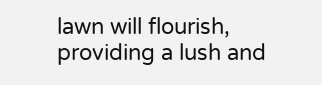lawn will flourish, providing a lush and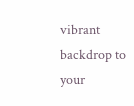vibrant backdrop to your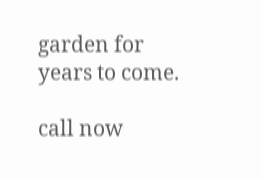garden for years to come.

call now